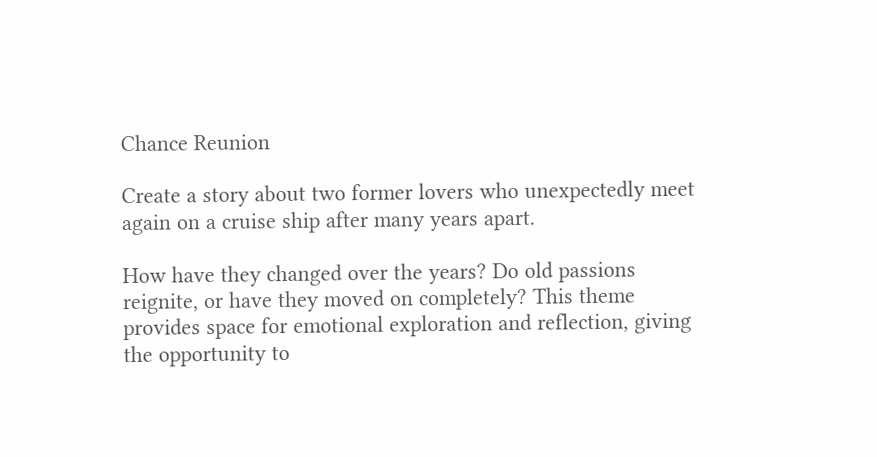Chance Reunion

Create a story about two former lovers who unexpectedly meet again on a cruise ship after many years apart.

How have they changed over the years? Do old passions reignite, or have they moved on completely? This theme provides space for emotional exploration and reflection, giving the opportunity to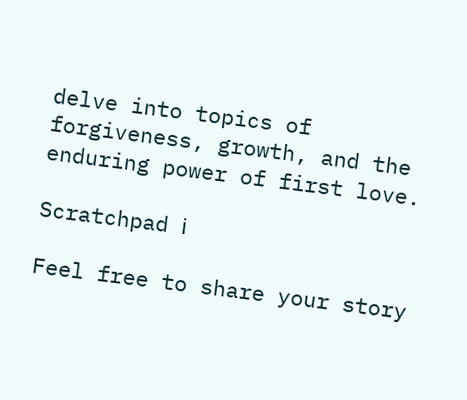delve into topics of forgiveness, growth, and the enduring power of first love.

Scratchpad ℹ

Feel free to share your story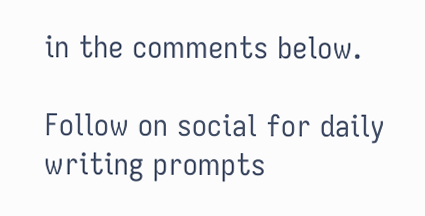in the comments below.

Follow on social for daily writing prompts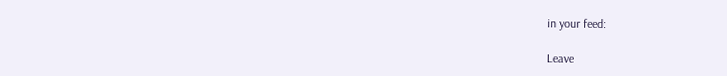in your feed:

Leave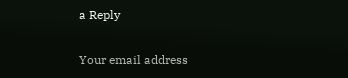a Reply

Your email address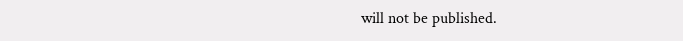will not be published.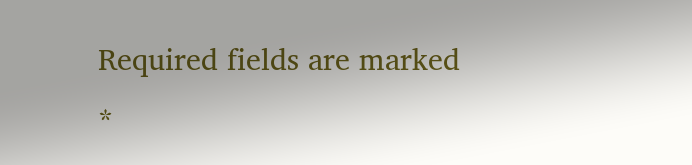Required fields are marked *